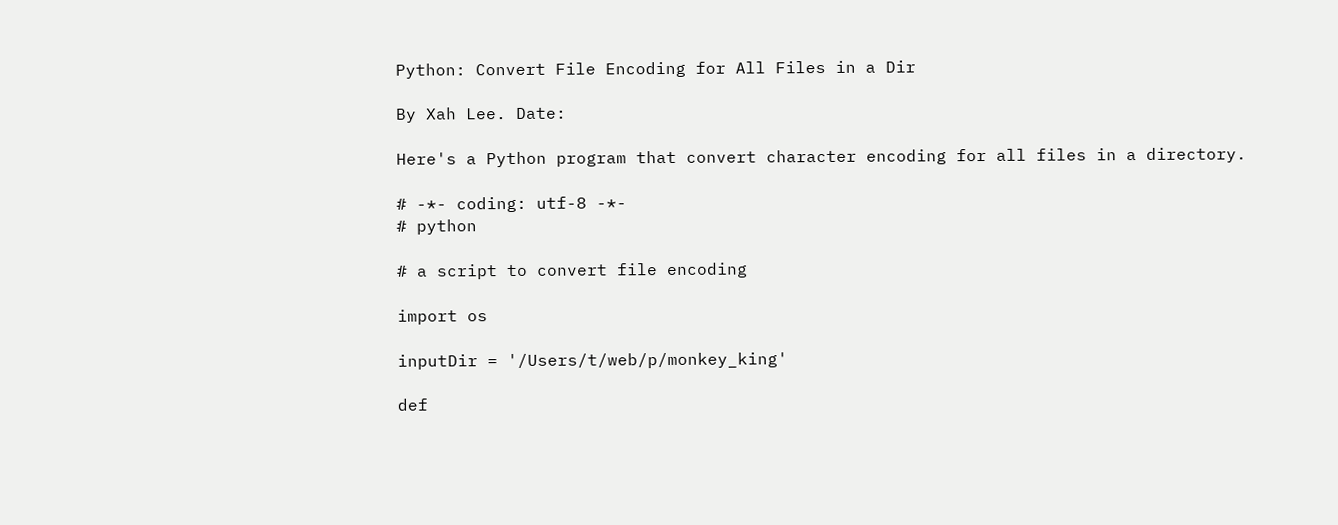Python: Convert File Encoding for All Files in a Dir

By Xah Lee. Date:

Here's a Python program that convert character encoding for all files in a directory.

# -*- coding: utf-8 -*-
# python

# a script to convert file encoding

import os

inputDir = '/Users/t/web/p/monkey_king'

def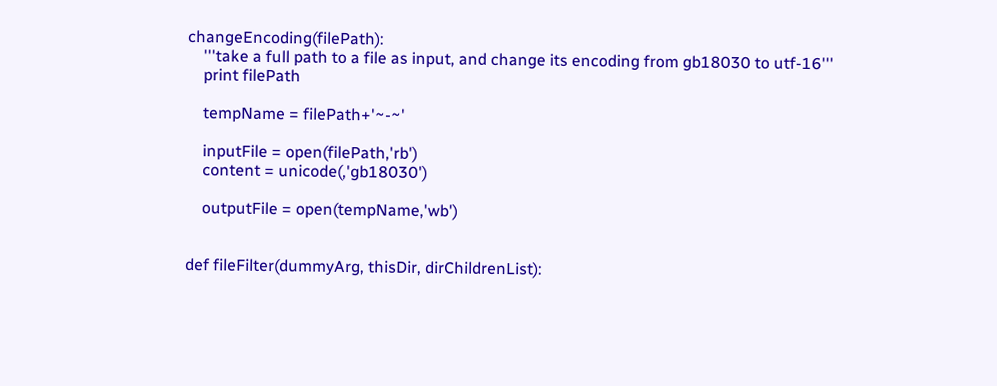changeEncoding(filePath):
    '''take a full path to a file as input, and change its encoding from gb18030 to utf-16'''
    print filePath

    tempName = filePath+'~-~'

    inputFile = open(filePath,'rb')
    content = unicode(,'gb18030')

    outputFile = open(tempName,'wb')


def fileFilter(dummyArg, thisDir, dirChildrenList):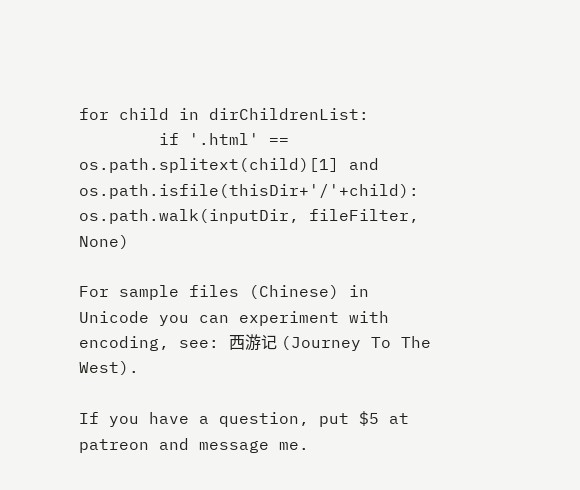for child in dirChildrenList:
        if '.html' == os.path.splitext(child)[1] and os.path.isfile(thisDir+'/'+child):
os.path.walk(inputDir, fileFilter, None)

For sample files (Chinese) in Unicode you can experiment with encoding, see: 西游记 (Journey To The West).

If you have a question, put $5 at patreon and message me.